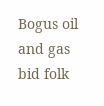Bogus oil and gas bid folk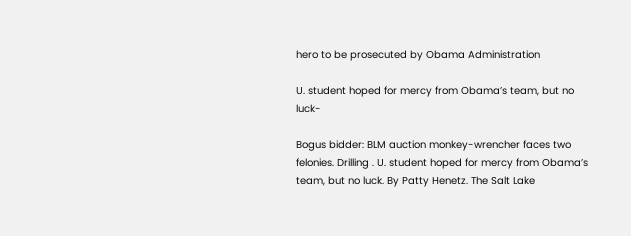hero to be prosecuted by Obama Administration

U. student hoped for mercy from Obama’s team, but no luck-

Bogus bidder: BLM auction monkey-wrencher faces two felonies. Drilling . U. student hoped for mercy from Obama’s team, but no luck. By Patty Henetz. The Salt Lake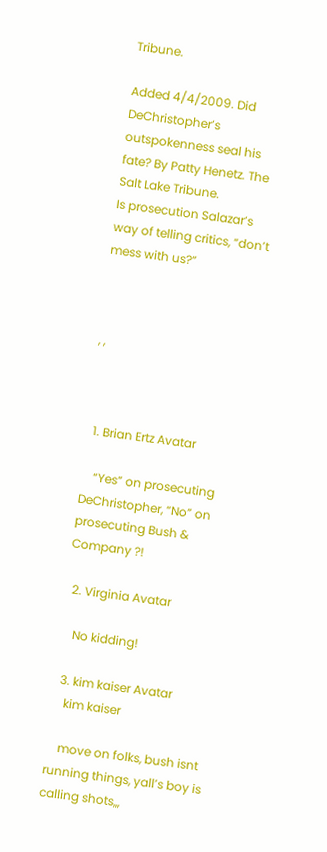Tribune.

Added 4/4/2009. Did DeChristopher’s outspokenness seal his fate? By Patty Henetz. The Salt Lake Tribune.
Is prosecution Salazar’s way of telling critics, “don’t mess with us?”



, ,



  1. Brian Ertz Avatar

    “Yes” on prosecuting DeChristopher, “No” on prosecuting Bush & Company ?!

  2. Virginia Avatar

    No kidding!

  3. kim kaiser Avatar
    kim kaiser

    move on folks, bush isnt running things, yall’s boy is calling shots,,,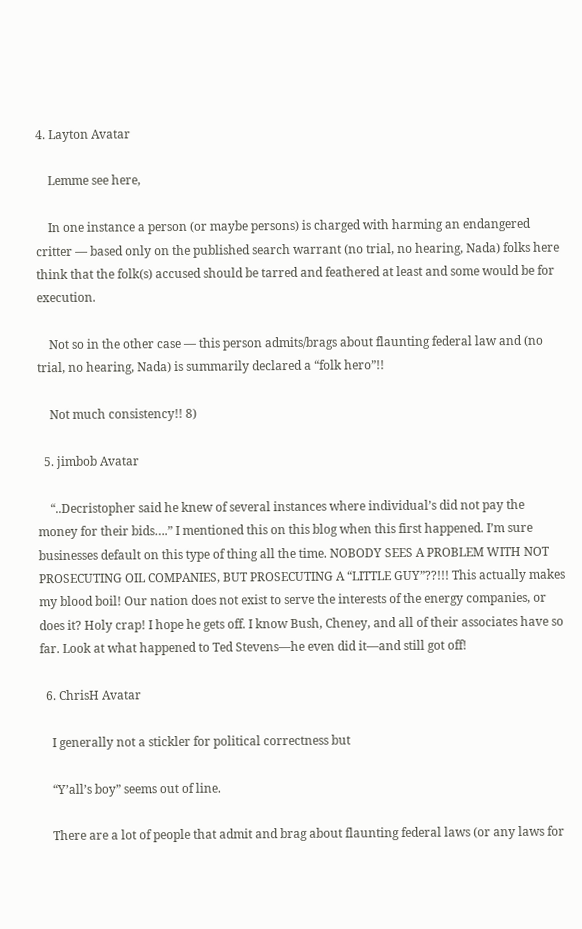4. Layton Avatar

    Lemme see here,

    In one instance a person (or maybe persons) is charged with harming an endangered critter — based only on the published search warrant (no trial, no hearing, Nada) folks here think that the folk(s) accused should be tarred and feathered at least and some would be for execution.

    Not so in the other case — this person admits/brags about flaunting federal law and (no trial, no hearing, Nada) is summarily declared a “folk hero”!!

    Not much consistency!! 8)

  5. jimbob Avatar

    “..Decristopher said he knew of several instances where individual’s did not pay the money for their bids….” I mentioned this on this blog when this first happened. I’m sure businesses default on this type of thing all the time. NOBODY SEES A PROBLEM WITH NOT PROSECUTING OIL COMPANIES, BUT PROSECUTING A “LITTLE GUY”??!!! This actually makes my blood boil! Our nation does not exist to serve the interests of the energy companies, or does it? Holy crap! I hope he gets off. I know Bush, Cheney, and all of their associates have so far. Look at what happened to Ted Stevens—he even did it—and still got off!

  6. ChrisH Avatar

    I generally not a stickler for political correctness but

    “Y’all’s boy” seems out of line.

    There are a lot of people that admit and brag about flaunting federal laws (or any laws for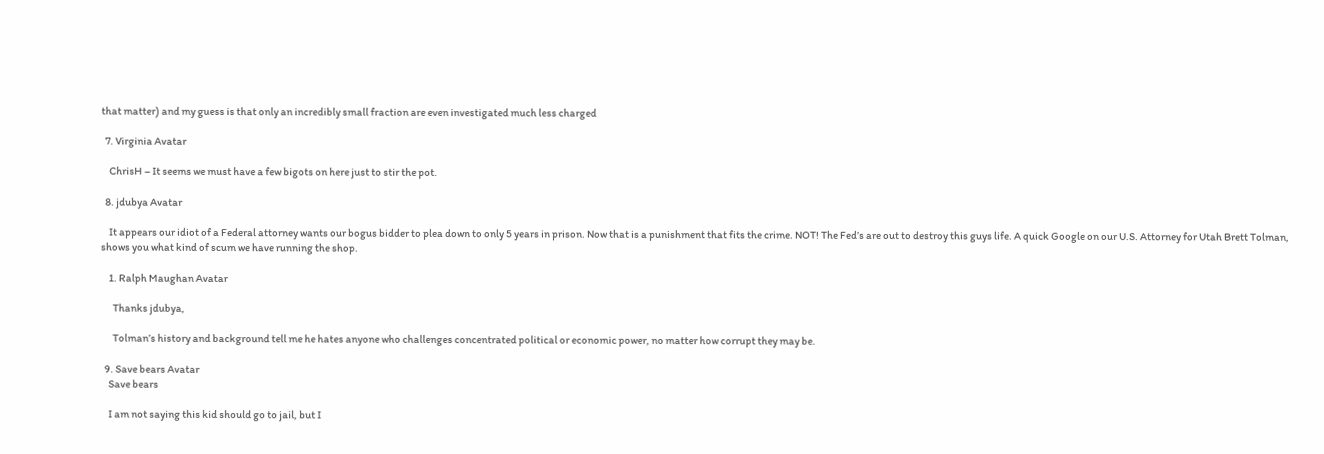that matter) and my guess is that only an incredibly small fraction are even investigated much less charged

  7. Virginia Avatar

    ChrisH – It seems we must have a few bigots on here just to stir the pot.

  8. jdubya Avatar

    It appears our idiot of a Federal attorney wants our bogus bidder to plea down to only 5 years in prison. Now that is a punishment that fits the crime. NOT! The Fed’s are out to destroy this guys life. A quick Google on our U.S. Attorney for Utah Brett Tolman, shows you what kind of scum we have running the shop.

    1. Ralph Maughan Avatar

      Thanks jdubya,

      Tolman’s history and background tell me he hates anyone who challenges concentrated political or economic power, no matter how corrupt they may be.

  9. Save bears Avatar
    Save bears

    I am not saying this kid should go to jail, but I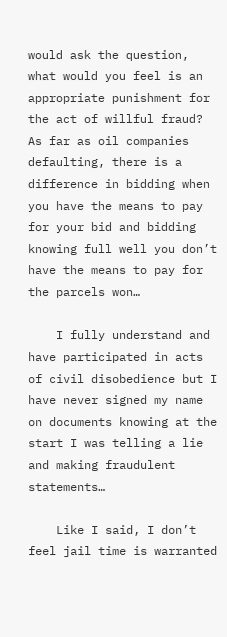would ask the question, what would you feel is an appropriate punishment for the act of willful fraud? As far as oil companies defaulting, there is a difference in bidding when you have the means to pay for your bid and bidding knowing full well you don’t have the means to pay for the parcels won…

    I fully understand and have participated in acts of civil disobedience but I have never signed my name on documents knowing at the start I was telling a lie and making fraudulent statements…

    Like I said, I don’t feel jail time is warranted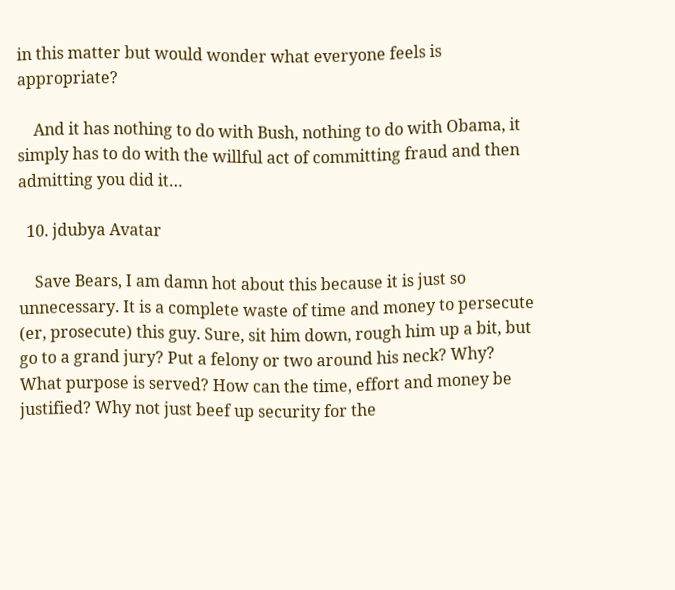in this matter but would wonder what everyone feels is appropriate?

    And it has nothing to do with Bush, nothing to do with Obama, it simply has to do with the willful act of committing fraud and then admitting you did it…

  10. jdubya Avatar

    Save Bears, I am damn hot about this because it is just so unnecessary. It is a complete waste of time and money to persecute (er, prosecute) this guy. Sure, sit him down, rough him up a bit, but go to a grand jury? Put a felony or two around his neck? Why? What purpose is served? How can the time, effort and money be justified? Why not just beef up security for the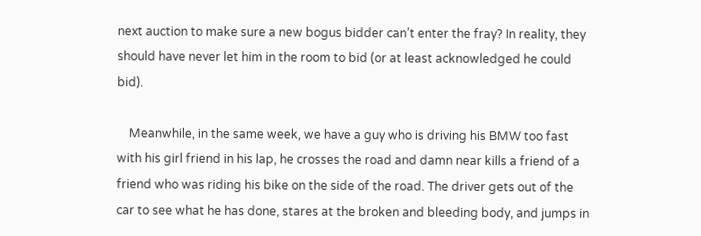next auction to make sure a new bogus bidder can’t enter the fray? In reality, they should have never let him in the room to bid (or at least acknowledged he could bid).

    Meanwhile, in the same week, we have a guy who is driving his BMW too fast with his girl friend in his lap, he crosses the road and damn near kills a friend of a friend who was riding his bike on the side of the road. The driver gets out of the car to see what he has done, stares at the broken and bleeding body, and jumps in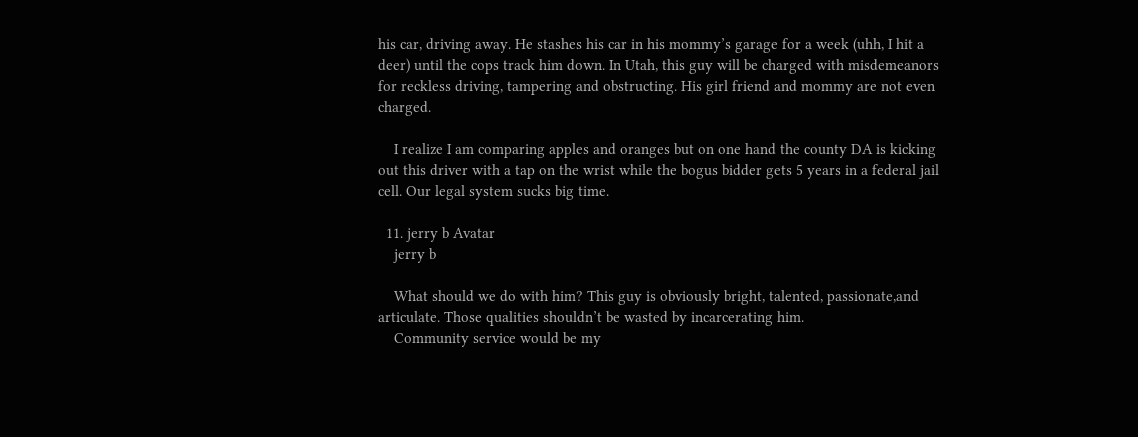his car, driving away. He stashes his car in his mommy’s garage for a week (uhh, I hit a deer) until the cops track him down. In Utah, this guy will be charged with misdemeanors for reckless driving, tampering and obstructing. His girl friend and mommy are not even charged.

    I realize I am comparing apples and oranges but on one hand the county DA is kicking out this driver with a tap on the wrist while the bogus bidder gets 5 years in a federal jail cell. Our legal system sucks big time.

  11. jerry b Avatar
    jerry b

    What should we do with him? This guy is obviously bright, talented, passionate,and articulate. Those qualities shouldn’t be wasted by incarcerating him.
    Community service would be my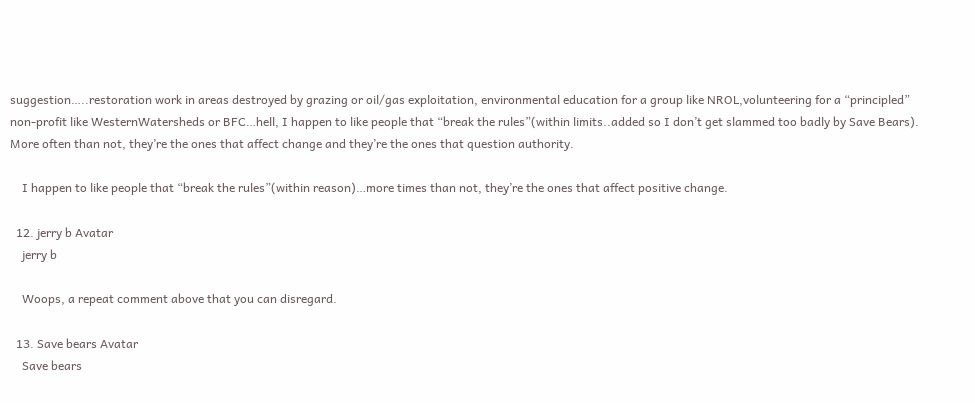suggestion…..restoration work in areas destroyed by grazing or oil/gas exploitation, environmental education for a group like NROL,volunteering for a “principled” non-profit like WesternWatersheds or BFC…hell, I happen to like people that “break the rules”(within limits..added so I don’t get slammed too badly by Save Bears). More often than not, they’re the ones that affect change and they’re the ones that question authority.

    I happen to like people that “break the rules”(within reason)…more times than not, they’re the ones that affect positive change.

  12. jerry b Avatar
    jerry b

    Woops, a repeat comment above that you can disregard.

  13. Save bears Avatar
    Save bears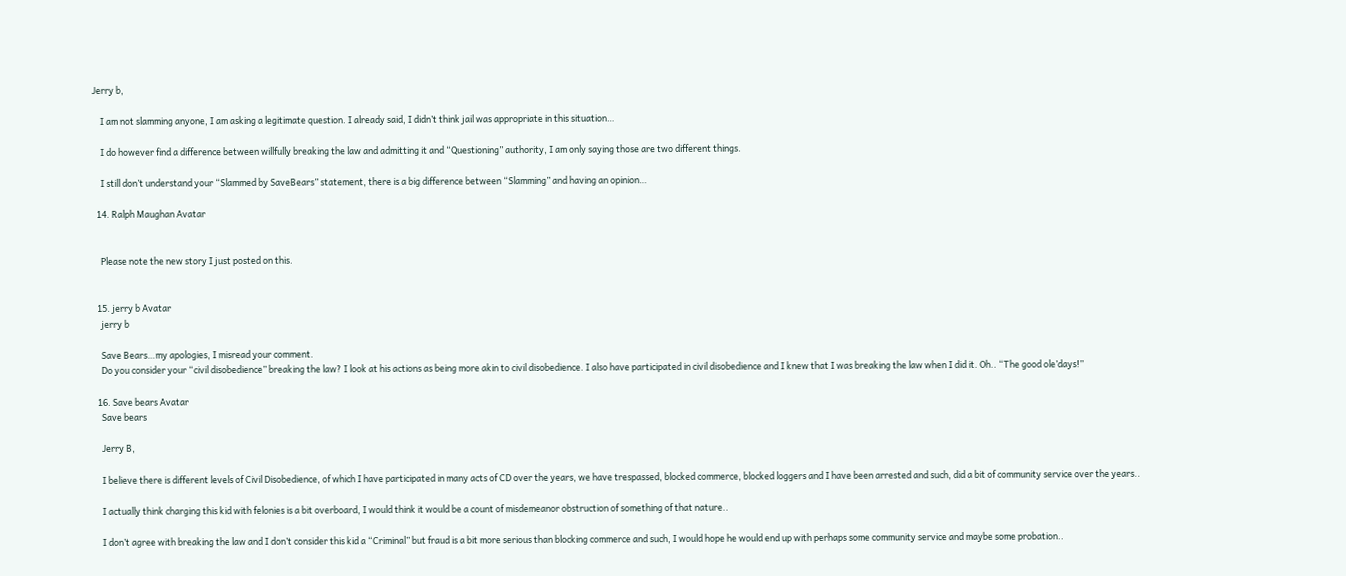Jerry b,

    I am not slamming anyone, I am asking a legitimate question. I already said, I didn’t think jail was appropriate in this situation…

    I do however find a difference between willfully breaking the law and admitting it and “Questioning” authority, I am only saying those are two different things.

    I still don’t understand your “Slammed by SaveBears” statement, there is a big difference between “Slamming” and having an opinion…

  14. Ralph Maughan Avatar


    Please note the new story I just posted on this.


  15. jerry b Avatar
    jerry b

    Save Bears…my apologies, I misread your comment.
    Do you consider your “civil disobedience” breaking the law? I look at his actions as being more akin to civil disobedience. I also have participated in civil disobedience and I knew that I was breaking the law when I did it. Oh.. “The good ole’days!”

  16. Save bears Avatar
    Save bears

    Jerry B,

    I believe there is different levels of Civil Disobedience, of which I have participated in many acts of CD over the years, we have trespassed, blocked commerce, blocked loggers and I have been arrested and such, did a bit of community service over the years..

    I actually think charging this kid with felonies is a bit overboard, I would think it would be a count of misdemeanor obstruction of something of that nature..

    I don’t agree with breaking the law and I don’t consider this kid a “Criminal” but fraud is a bit more serious than blocking commerce and such, I would hope he would end up with perhaps some community service and maybe some probation..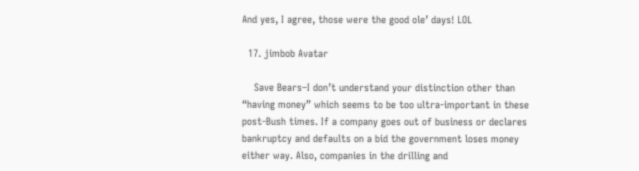And yes, I agree, those were the good ole’ days! LOL

  17. jimbob Avatar

    Save Bears–I don’t understand your distinction other than “having money” which seems to be too ultra-important in these post-Bush times. If a company goes out of business or declares bankruptcy and defaults on a bid the government loses money either way. Also, companies in the drilling and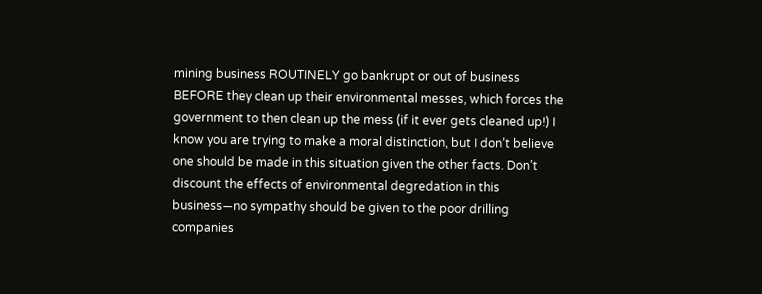mining business ROUTINELY go bankrupt or out of business BEFORE they clean up their environmental messes, which forces the government to then clean up the mess (if it ever gets cleaned up!) I know you are trying to make a moral distinction, but I don’t believe one should be made in this situation given the other facts. Don’t discount the effects of environmental degredation in this business—no sympathy should be given to the poor drilling companies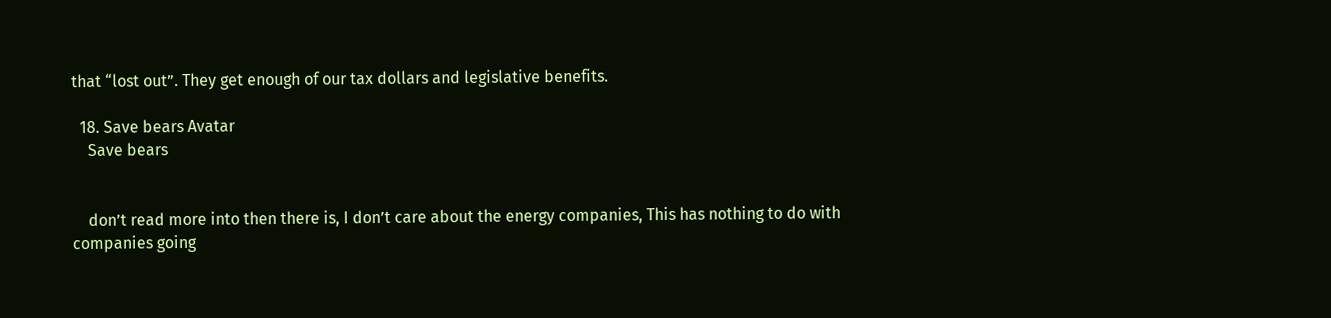that “lost out”. They get enough of our tax dollars and legislative benefits.

  18. Save bears Avatar
    Save bears


    don’t read more into then there is, I don’t care about the energy companies, This has nothing to do with companies going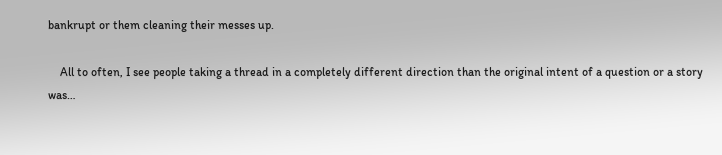bankrupt or them cleaning their messes up.

    All to often, I see people taking a thread in a completely different direction than the original intent of a question or a story was…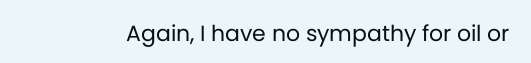Again, I have no sympathy for oil or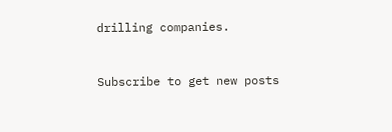drilling companies.


Subscribe to get new posts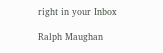right in your Inbox

Ralph Maughan